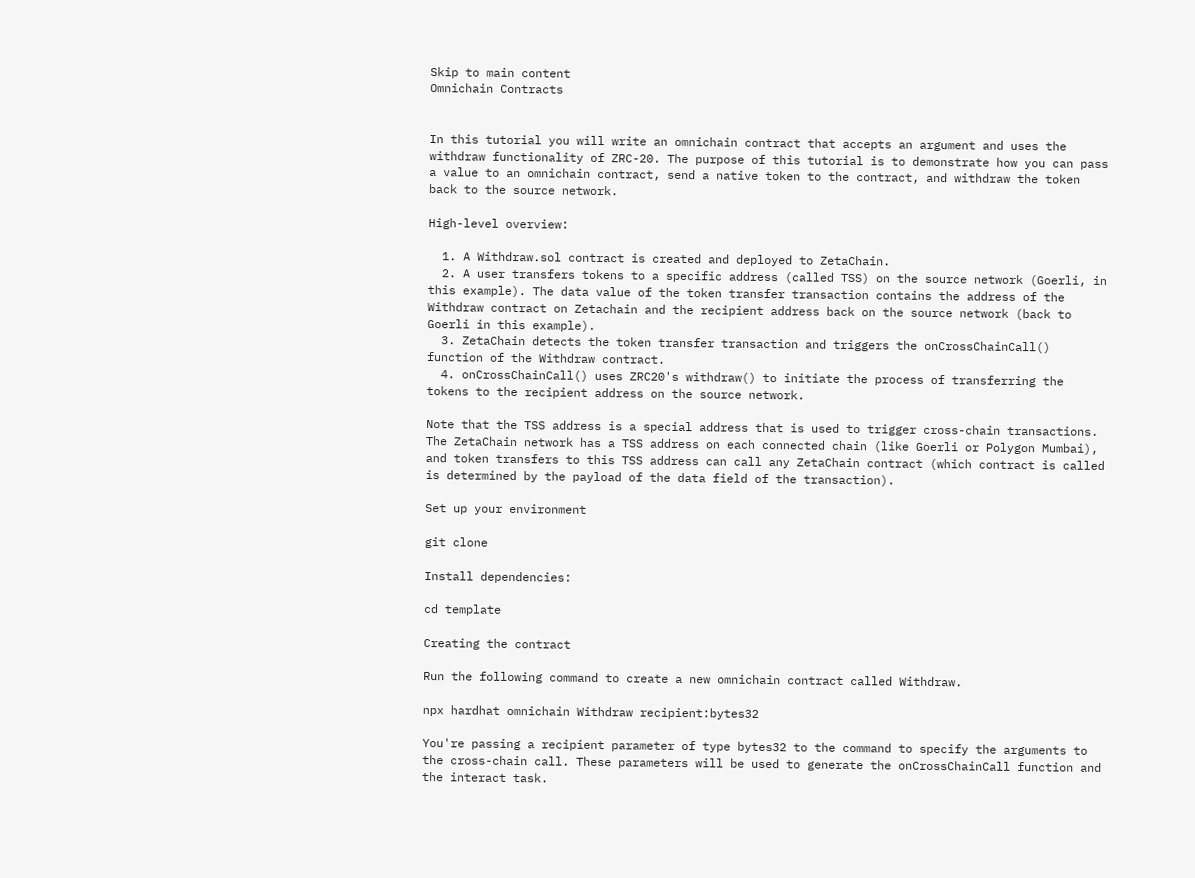Skip to main content
Omnichain Contracts


In this tutorial you will write an omnichain contract that accepts an argument and uses the withdraw functionality of ZRC-20. The purpose of this tutorial is to demonstrate how you can pass a value to an omnichain contract, send a native token to the contract, and withdraw the token back to the source network.

High-level overview:

  1. A Withdraw.sol contract is created and deployed to ZetaChain.
  2. A user transfers tokens to a specific address (called TSS) on the source network (Goerli, in this example). The data value of the token transfer transaction contains the address of the Withdraw contract on Zetachain and the recipient address back on the source network (back to Goerli in this example).
  3. ZetaChain detects the token transfer transaction and triggers the onCrossChainCall() function of the Withdraw contract.
  4. onCrossChainCall() uses ZRC20's withdraw() to initiate the process of transferring the tokens to the recipient address on the source network.

Note that the TSS address is a special address that is used to trigger cross-chain transactions. The ZetaChain network has a TSS address on each connected chain (like Goerli or Polygon Mumbai), and token transfers to this TSS address can call any ZetaChain contract (which contract is called is determined by the payload of the data field of the transaction).

Set up your environment

git clone

Install dependencies:

cd template

Creating the contract

Run the following command to create a new omnichain contract called Withdraw.

npx hardhat omnichain Withdraw recipient:bytes32

You're passing a recipient parameter of type bytes32 to the command to specify the arguments to the cross-chain call. These parameters will be used to generate the onCrossChainCall function and the interact task.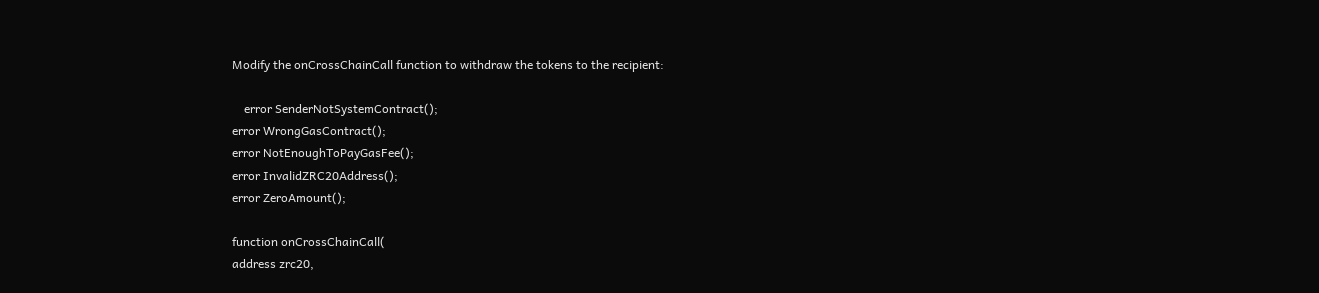Modify the onCrossChainCall function to withdraw the tokens to the recipient:

    error SenderNotSystemContract();
error WrongGasContract();
error NotEnoughToPayGasFee();
error InvalidZRC20Address();
error ZeroAmount();

function onCrossChainCall(
address zrc20,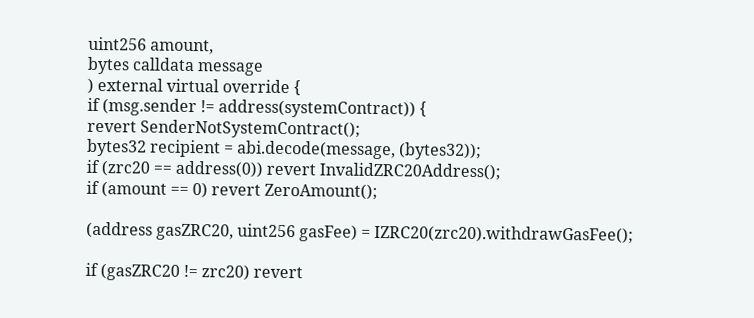uint256 amount,
bytes calldata message
) external virtual override {
if (msg.sender != address(systemContract)) {
revert SenderNotSystemContract();
bytes32 recipient = abi.decode(message, (bytes32));
if (zrc20 == address(0)) revert InvalidZRC20Address();
if (amount == 0) revert ZeroAmount();

(address gasZRC20, uint256 gasFee) = IZRC20(zrc20).withdrawGasFee();

if (gasZRC20 != zrc20) revert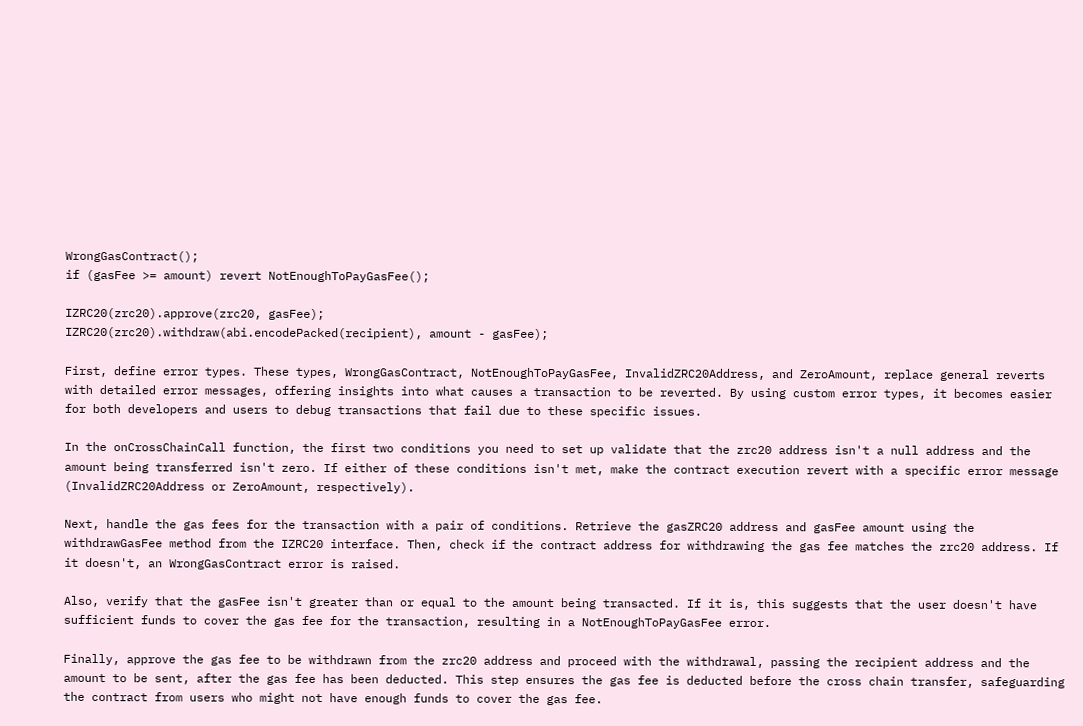WrongGasContract();
if (gasFee >= amount) revert NotEnoughToPayGasFee();

IZRC20(zrc20).approve(zrc20, gasFee);
IZRC20(zrc20).withdraw(abi.encodePacked(recipient), amount - gasFee);

First, define error types. These types, WrongGasContract, NotEnoughToPayGasFee, InvalidZRC20Address, and ZeroAmount, replace general reverts with detailed error messages, offering insights into what causes a transaction to be reverted. By using custom error types, it becomes easier for both developers and users to debug transactions that fail due to these specific issues.

In the onCrossChainCall function, the first two conditions you need to set up validate that the zrc20 address isn't a null address and the amount being transferred isn't zero. If either of these conditions isn't met, make the contract execution revert with a specific error message (InvalidZRC20Address or ZeroAmount, respectively).

Next, handle the gas fees for the transaction with a pair of conditions. Retrieve the gasZRC20 address and gasFee amount using the withdrawGasFee method from the IZRC20 interface. Then, check if the contract address for withdrawing the gas fee matches the zrc20 address. If it doesn't, an WrongGasContract error is raised.

Also, verify that the gasFee isn't greater than or equal to the amount being transacted. If it is, this suggests that the user doesn't have sufficient funds to cover the gas fee for the transaction, resulting in a NotEnoughToPayGasFee error.

Finally, approve the gas fee to be withdrawn from the zrc20 address and proceed with the withdrawal, passing the recipient address and the amount to be sent, after the gas fee has been deducted. This step ensures the gas fee is deducted before the cross chain transfer, safeguarding the contract from users who might not have enough funds to cover the gas fee.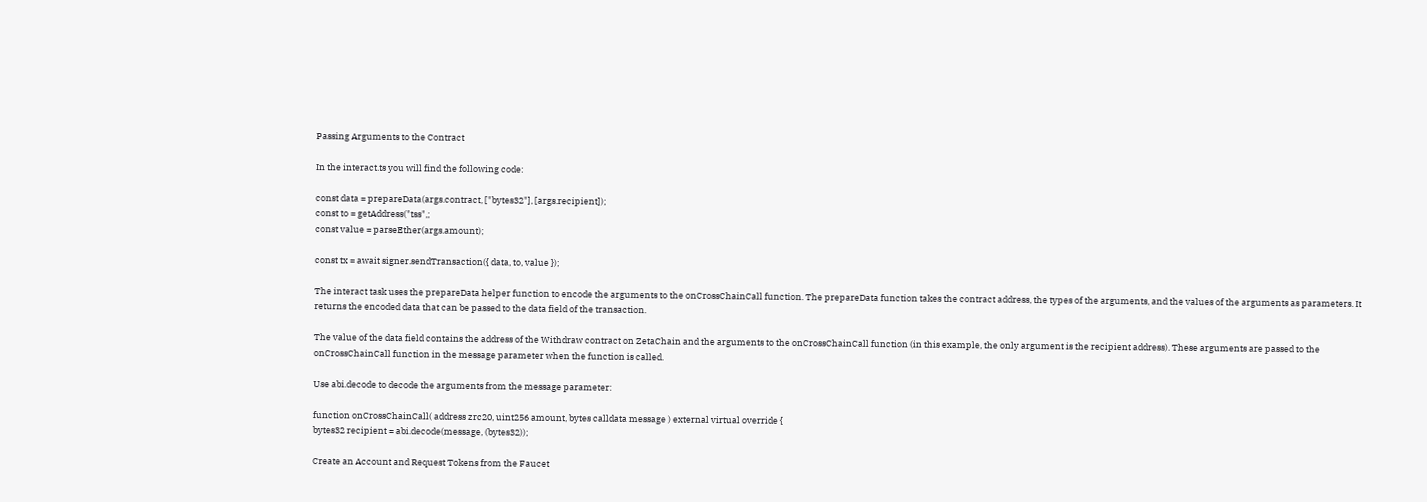Passing Arguments to the Contract

In the interact.ts you will find the following code:

const data = prepareData(args.contract, ["bytes32"], [args.recipient]);
const to = getAddress("tss",;
const value = parseEther(args.amount);

const tx = await signer.sendTransaction({ data, to, value });

The interact task uses the prepareData helper function to encode the arguments to the onCrossChainCall function. The prepareData function takes the contract address, the types of the arguments, and the values of the arguments as parameters. It returns the encoded data that can be passed to the data field of the transaction.

The value of the data field contains the address of the Withdraw contract on ZetaChain and the arguments to the onCrossChainCall function (in this example, the only argument is the recipient address). These arguments are passed to the onCrossChainCall function in the message parameter when the function is called.

Use abi.decode to decode the arguments from the message parameter:

function onCrossChainCall( address zrc20, uint256 amount, bytes calldata message ) external virtual override {
bytes32 recipient = abi.decode(message, (bytes32));

Create an Account and Request Tokens from the Faucet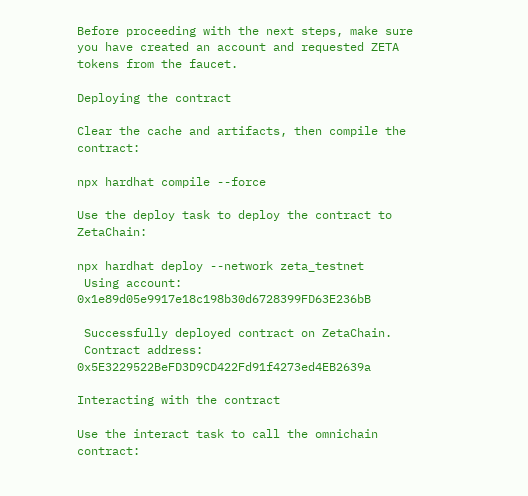Before proceeding with the next steps, make sure you have created an account and requested ZETA tokens from the faucet.

Deploying the contract

Clear the cache and artifacts, then compile the contract:

npx hardhat compile --force

Use the deploy task to deploy the contract to ZetaChain:

npx hardhat deploy --network zeta_testnet
 Using account: 0x1e89d05e9917e18c198b30d6728399FD63E236bB

 Successfully deployed contract on ZetaChain.
 Contract address: 0x5E3229522BeFD3D9CD422Fd91f4273ed4EB2639a

Interacting with the contract

Use the interact task to call the omnichain contract: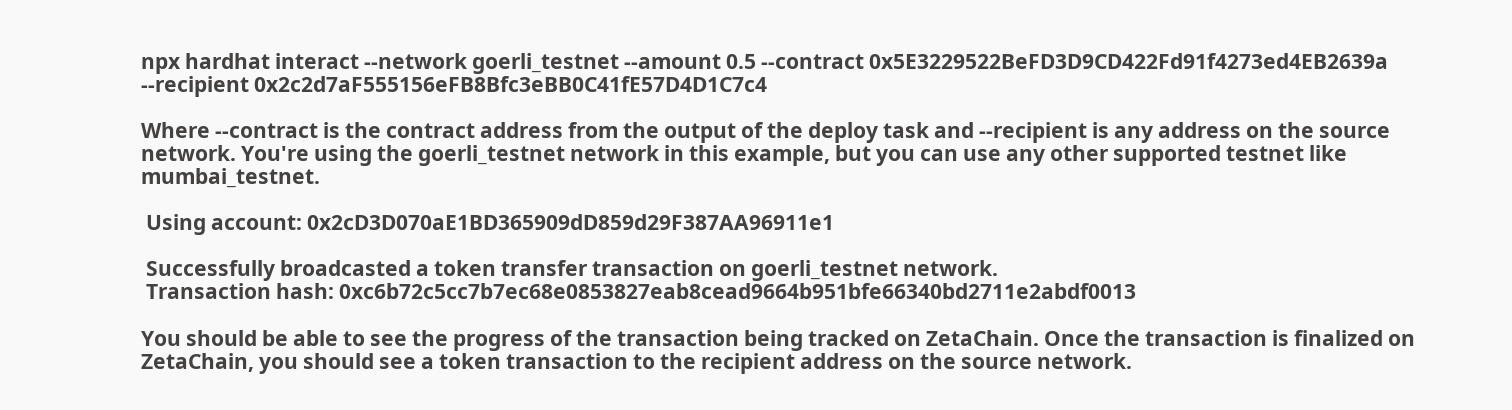npx hardhat interact --network goerli_testnet --amount 0.5 --contract 0x5E3229522BeFD3D9CD422Fd91f4273ed4EB2639a --recipient 0x2c2d7aF555156eFB8Bfc3eBB0C41fE57D4D1C7c4

Where --contract is the contract address from the output of the deploy task and --recipient is any address on the source network. You're using the goerli_testnet network in this example, but you can use any other supported testnet like mumbai_testnet.

 Using account: 0x2cD3D070aE1BD365909dD859d29F387AA96911e1

 Successfully broadcasted a token transfer transaction on goerli_testnet network.
 Transaction hash: 0xc6b72c5cc7b7ec68e0853827eab8cead9664b951bfe66340bd2711e2abdf0013

You should be able to see the progress of the transaction being tracked on ZetaChain. Once the transaction is finalized on ZetaChain, you should see a token transaction to the recipient address on the source network.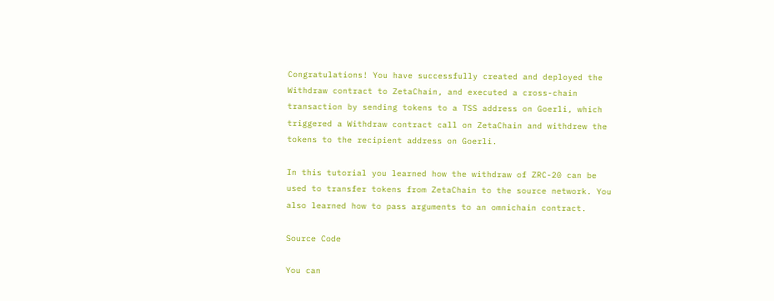Congratulations! You have successfully created and deployed the Withdraw contract to ZetaChain, and executed a cross-chain transaction by sending tokens to a TSS address on Goerli, which triggered a Withdraw contract call on ZetaChain and withdrew the tokens to the recipient address on Goerli.

In this tutorial you learned how the withdraw of ZRC-20 can be used to transfer tokens from ZetaChain to the source network. You also learned how to pass arguments to an omnichain contract.

Source Code

You can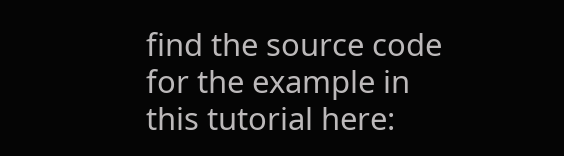find the source code for the example in this tutorial here: